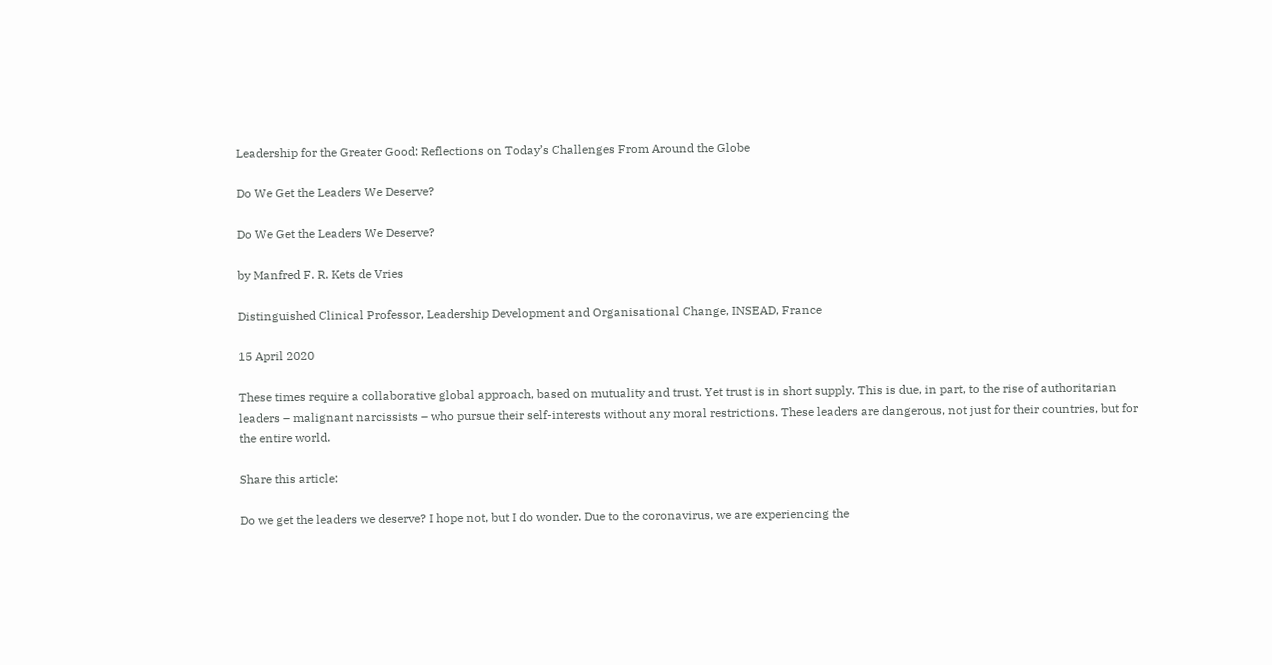Leadership for the Greater Good: Reflections on Today’s Challenges From Around the Globe

Do We Get the Leaders We Deserve?

Do We Get the Leaders We Deserve?

by Manfred F. R. Kets de Vries

Distinguished Clinical Professor, Leadership Development and Organisational Change, INSEAD, France

15 April 2020

These times require a collaborative global approach, based on mutuality and trust. Yet trust is in short supply. This is due, in part, to the rise of authoritarian leaders – malignant narcissists – who pursue their self-interests without any moral restrictions. These leaders are dangerous, not just for their countries, but for the entire world.

Share this article:

Do we get the leaders we deserve? I hope not, but I do wonder. Due to the coronavirus, we are experiencing the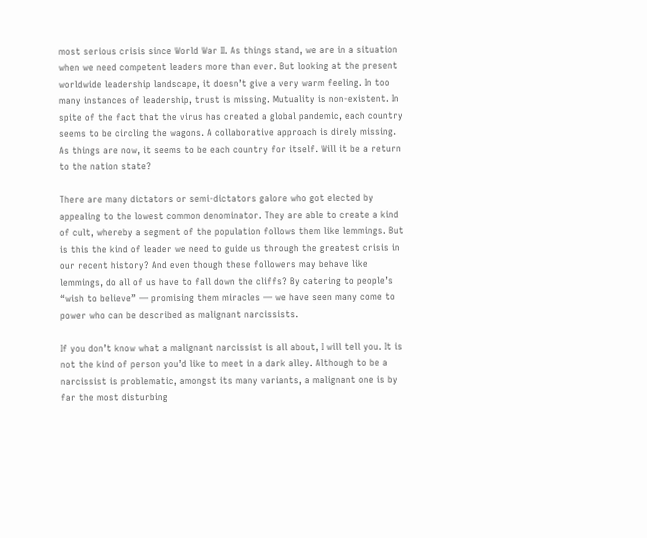most serious crisis since World War II. As things stand, we are in a situation when we need competent leaders more than ever. But looking at the present worldwide leadership landscape, it doesn’t give a very warm feeling. In too many instances of leadership, trust is missing. Mutuality is non-existent. In spite of the fact that the virus has created a global pandemic, each country seems to be circling the wagons. A collaborative approach is direly missing. As things are now, it seems to be each country for itself. Will it be a return to the nation state?

There are many dictators or semi-dictators galore who got elected by appealing to the lowest common denominator. They are able to create a kind of cult, whereby a segment of the population follows them like lemmings. But is this the kind of leader we need to guide us through the greatest crisis in our recent history? And even though these followers may behave like lemmings, do all of us have to fall down the cliffs? By catering to people’s “wish to believe” — promising them miracles — we have seen many come to power who can be described as malignant narcissists.

If you don’t know what a malignant narcissist is all about, I will tell you. It is not the kind of person you’d like to meet in a dark alley. Although to be a narcissist is problematic, amongst its many variants, a malignant one is by far the most disturbing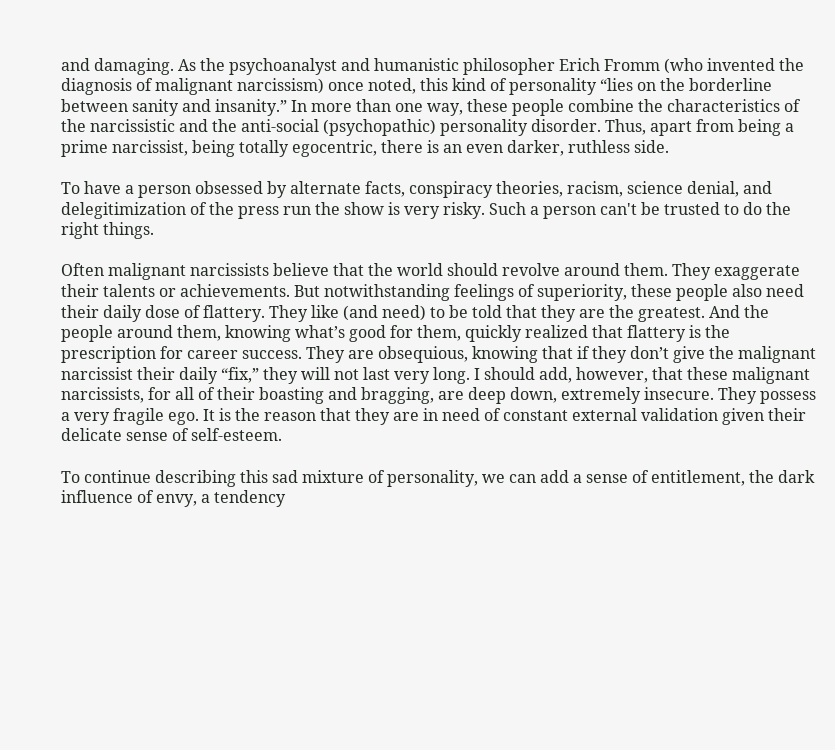and damaging. As the psychoanalyst and humanistic philosopher Erich Fromm (who invented the diagnosis of malignant narcissism) once noted, this kind of personality “lies on the borderline between sanity and insanity.” In more than one way, these people combine the characteristics of the narcissistic and the anti-social (psychopathic) personality disorder. Thus, apart from being a prime narcissist, being totally egocentric, there is an even darker, ruthless side.

To have a person obsessed by alternate facts, conspiracy theories, racism, science denial, and delegitimization of the press run the show is very risky. Such a person can't be trusted to do the right things.

Often malignant narcissists believe that the world should revolve around them. They exaggerate their talents or achievements. But notwithstanding feelings of superiority, these people also need their daily dose of flattery. They like (and need) to be told that they are the greatest. And the people around them, knowing what’s good for them, quickly realized that flattery is the prescription for career success. They are obsequious, knowing that if they don’t give the malignant narcissist their daily “fix,” they will not last very long. I should add, however, that these malignant narcissists, for all of their boasting and bragging, are deep down, extremely insecure. They possess a very fragile ego. It is the reason that they are in need of constant external validation given their delicate sense of self-esteem.

To continue describing this sad mixture of personality, we can add a sense of entitlement, the dark influence of envy, a tendency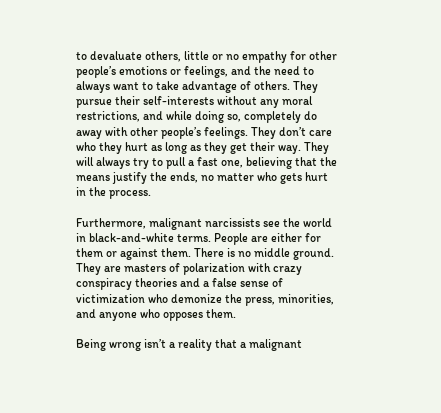to devaluate others, little or no empathy for other people’s emotions or feelings, and the need to always want to take advantage of others. They pursue their self-interests without any moral restrictions, and while doing so, completely do away with other people’s feelings. They don’t care who they hurt as long as they get their way. They will always try to pull a fast one, believing that the means justify the ends, no matter who gets hurt in the process.

Furthermore, malignant narcissists see the world in black-and-white terms. People are either for them or against them. There is no middle ground. They are masters of polarization with crazy conspiracy theories and a false sense of victimization who demonize the press, minorities, and anyone who opposes them.

Being wrong isn’t a reality that a malignant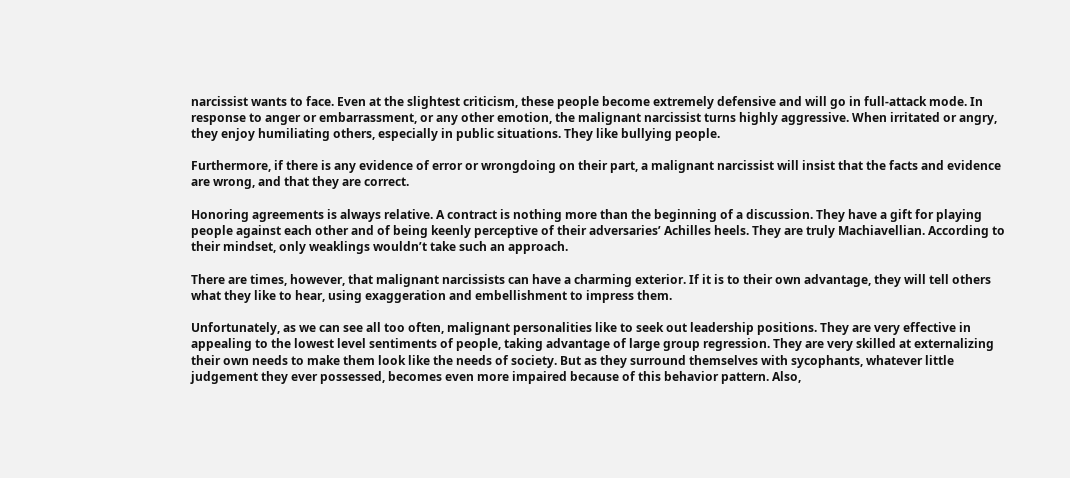narcissist wants to face. Even at the slightest criticism, these people become extremely defensive and will go in full-attack mode. In response to anger or embarrassment, or any other emotion, the malignant narcissist turns highly aggressive. When irritated or angry, they enjoy humiliating others, especially in public situations. They like bullying people.

Furthermore, if there is any evidence of error or wrongdoing on their part, a malignant narcissist will insist that the facts and evidence are wrong, and that they are correct.

Honoring agreements is always relative. A contract is nothing more than the beginning of a discussion. They have a gift for playing people against each other and of being keenly perceptive of their adversaries’ Achilles heels. They are truly Machiavellian. According to their mindset, only weaklings wouldn’t take such an approach.

There are times, however, that malignant narcissists can have a charming exterior. If it is to their own advantage, they will tell others what they like to hear, using exaggeration and embellishment to impress them.

Unfortunately, as we can see all too often, malignant personalities like to seek out leadership positions. They are very effective in appealing to the lowest level sentiments of people, taking advantage of large group regression. They are very skilled at externalizing their own needs to make them look like the needs of society. But as they surround themselves with sycophants, whatever little judgement they ever possessed, becomes even more impaired because of this behavior pattern. Also,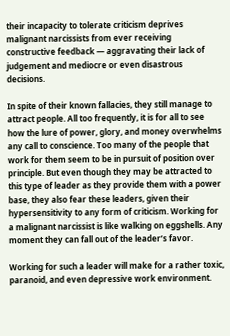their incapacity to tolerate criticism deprives malignant narcissists from ever receiving constructive feedback — aggravating their lack of judgement and mediocre or even disastrous decisions.

In spite of their known fallacies, they still manage to attract people. All too frequently, it is for all to see how the lure of power, glory, and money overwhelms any call to conscience. Too many of the people that work for them seem to be in pursuit of position over principle. But even though they may be attracted to this type of leader as they provide them with a power base, they also fear these leaders, given their hypersensitivity to any form of criticism. Working for a malignant narcissist is like walking on eggshells. Any moment they can fall out of the leader’s favor.

Working for such a leader will make for a rather toxic, paranoid, and even depressive work environment.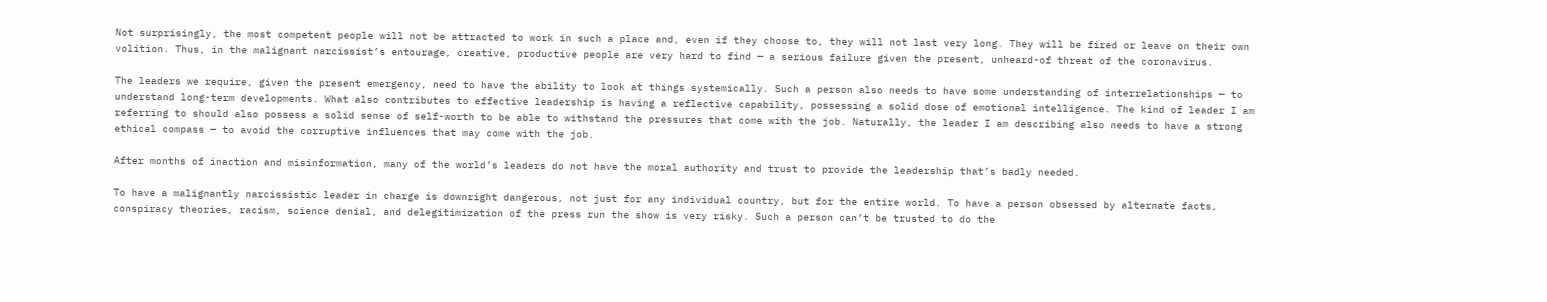Not surprisingly, the most competent people will not be attracted to work in such a place and, even if they choose to, they will not last very long. They will be fired or leave on their own volition. Thus, in the malignant narcissist’s entourage, creative, productive people are very hard to find — a serious failure given the present, unheard-of threat of the coronavirus.

The leaders we require, given the present emergency, need to have the ability to look at things systemically. Such a person also needs to have some understanding of interrelationships — to understand long-term developments. What also contributes to effective leadership is having a reflective capability, possessing a solid dose of emotional intelligence. The kind of leader I am referring to should also possess a solid sense of self-worth to be able to withstand the pressures that come with the job. Naturally, the leader I am describing also needs to have a strong ethical compass — to avoid the corruptive influences that may come with the job.

After months of inaction and misinformation, many of the world’s leaders do not have the moral authority and trust to provide the leadership that’s badly needed.

To have a malignantly narcissistic leader in charge is downright dangerous, not just for any individual country, but for the entire world. To have a person obsessed by alternate facts, conspiracy theories, racism, science denial, and delegitimization of the press run the show is very risky. Such a person can’t be trusted to do the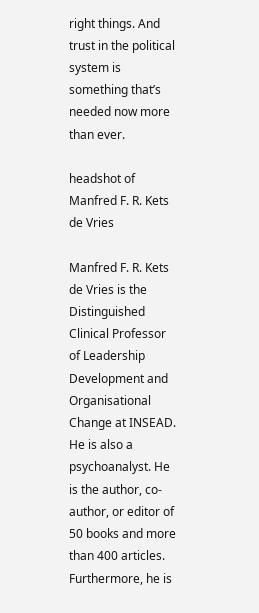right things. And trust in the political system is something that’s needed now more than ever.

headshot of Manfred F. R. Kets de Vries

Manfred F. R. Kets de Vries is the Distinguished Clinical Professor of Leadership Development and Organisational Change at INSEAD. He is also a psychoanalyst. He is the author, co-author, or editor of 50 books and more than 400 articles. Furthermore, he is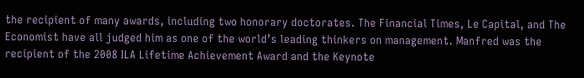the recipient of many awards, including two honorary doctorates. The Financial Times, Le Capital, and The Economist have all judged him as one of the world’s leading thinkers on management. Manfred was the recipient of the 2008 ILA Lifetime Achievement Award and the Keynote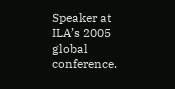Speaker at ILA’s 2005 global conference.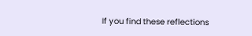If you find these reflections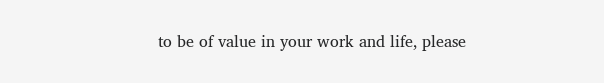to be of value in your work and life, please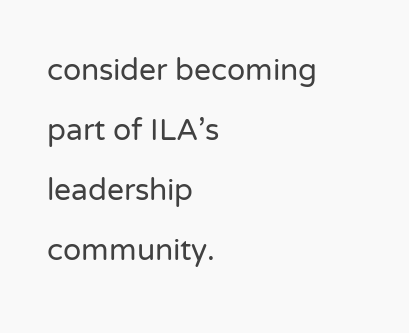consider becoming part of ILA’s leadership community.